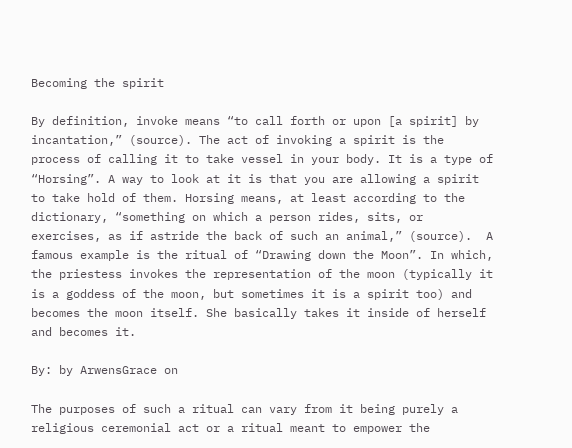Becoming the spirit

By definition, invoke means “to call forth or upon [a spirit] by incantation,” (source). The act of invoking a spirit is the process of calling it to take vessel in your body. It is a type of “Horsing”. A way to look at it is that you are allowing a spirit to take hold of them. Horsing means, at least according to the dictionary, “something on which a person rides, sits, or exercises, as if astride the back of such an animal,” (source).  A famous example is the ritual of “Drawing down the Moon”. In which, the priestess invokes the representation of the moon (typically it is a goddess of the moon, but sometimes it is a spirit too) and becomes the moon itself. She basically takes it inside of herself and becomes it.

By: by ArwensGrace on

The purposes of such a ritual can vary from it being purely a religious ceremonial act or a ritual meant to empower the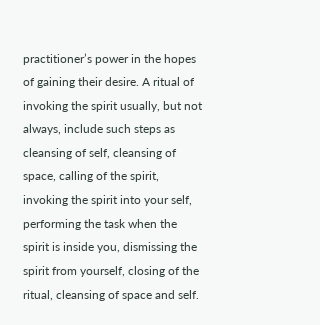practitioner’s power in the hopes of gaining their desire. A ritual of invoking the spirit usually, but not always, include such steps as cleansing of self, cleansing of space, calling of the spirit, invoking the spirit into your self, performing the task when the spirit is inside you, dismissing the spirit from yourself, closing of the ritual, cleansing of space and self.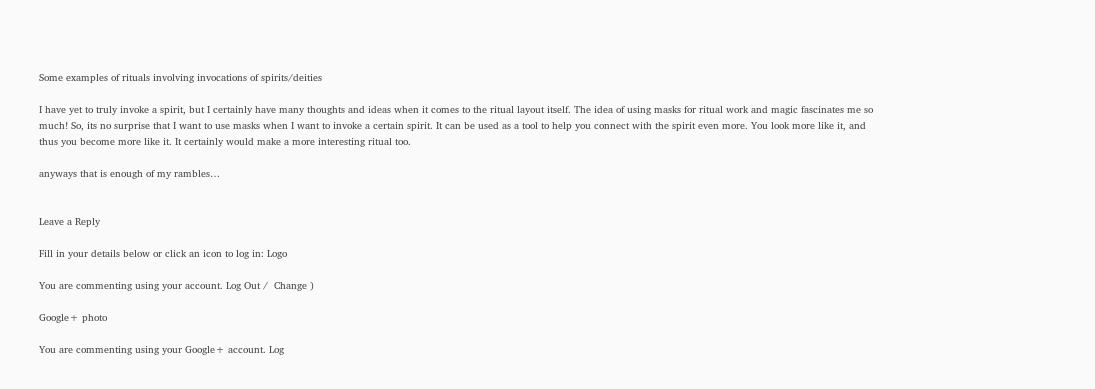Some examples of rituals involving invocations of spirits/deities

I have yet to truly invoke a spirit, but I certainly have many thoughts and ideas when it comes to the ritual layout itself. The idea of using masks for ritual work and magic fascinates me so much! So, its no surprise that I want to use masks when I want to invoke a certain spirit. It can be used as a tool to help you connect with the spirit even more. You look more like it, and thus you become more like it. It certainly would make a more interesting ritual too.

anyways that is enough of my rambles…


Leave a Reply

Fill in your details below or click an icon to log in: Logo

You are commenting using your account. Log Out /  Change )

Google+ photo

You are commenting using your Google+ account. Log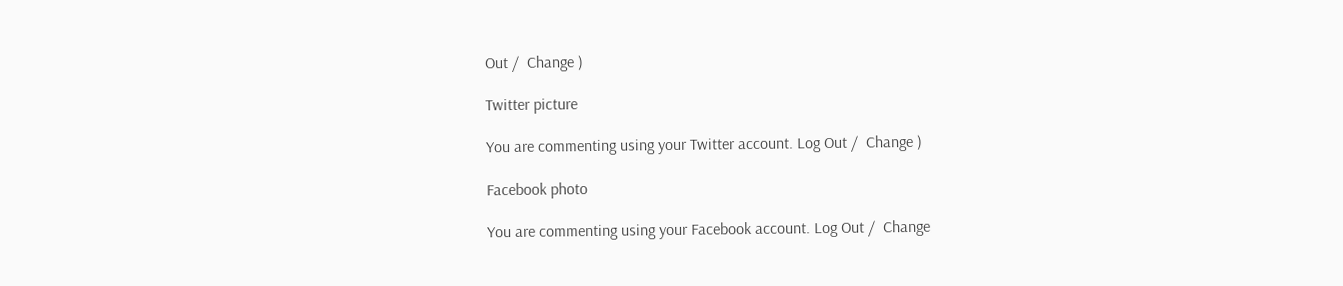Out /  Change )

Twitter picture

You are commenting using your Twitter account. Log Out /  Change )

Facebook photo

You are commenting using your Facebook account. Log Out /  Change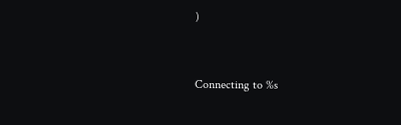)


Connecting to %s